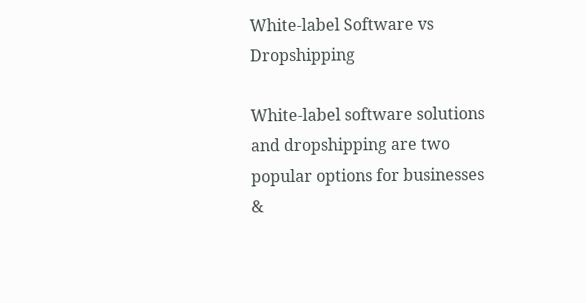White-label Software vs Dropshipping

White-label software solutions and dropshipping are two popular options for businesses &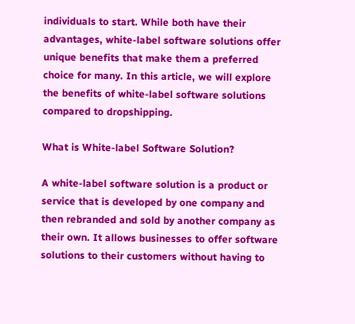individuals to start. While both have their advantages, white-label software solutions offer unique benefits that make them a preferred choice for many. In this article, we will explore the benefits of white-label software solutions compared to dropshipping.

What is White-label Software Solution?

A white-label software solution is a product or service that is developed by one company and then rebranded and sold by another company as their own. It allows businesses to offer software solutions to their customers without having to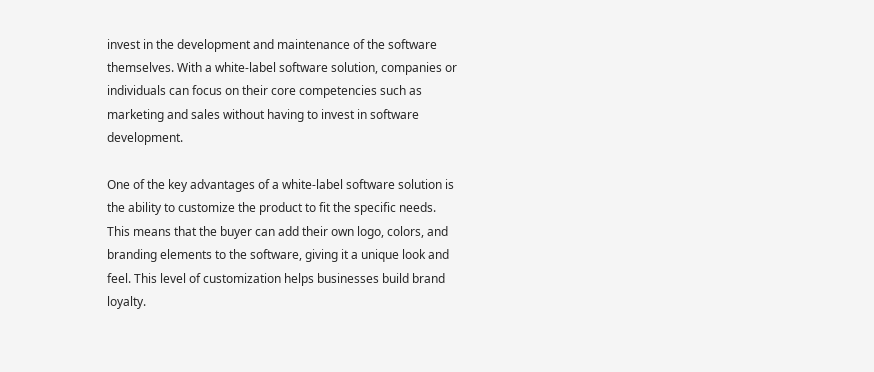invest in the development and maintenance of the software themselves. With a white-label software solution, companies or individuals can focus on their core competencies such as marketing and sales without having to invest in software development.

One of the key advantages of a white-label software solution is the ability to customize the product to fit the specific needs. This means that the buyer can add their own logo, colors, and branding elements to the software, giving it a unique look and feel. This level of customization helps businesses build brand loyalty.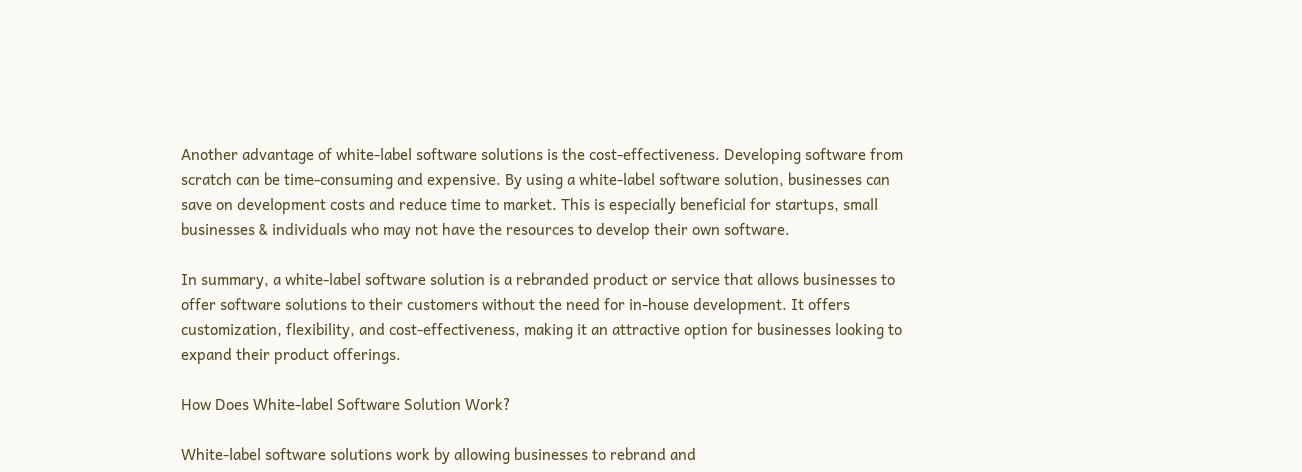Another advantage of white-label software solutions is the cost-effectiveness. Developing software from scratch can be time-consuming and expensive. By using a white-label software solution, businesses can save on development costs and reduce time to market. This is especially beneficial for startups, small businesses & individuals who may not have the resources to develop their own software.

In summary, a white-label software solution is a rebranded product or service that allows businesses to offer software solutions to their customers without the need for in-house development. It offers customization, flexibility, and cost-effectiveness, making it an attractive option for businesses looking to expand their product offerings.

How Does White-label Software Solution Work?

White-label software solutions work by allowing businesses to rebrand and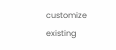customize existing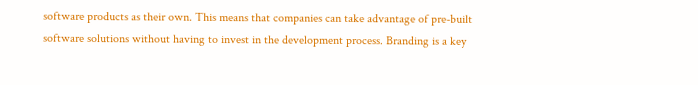software products as their own. This means that companies can take advantage of pre-built software solutions without having to invest in the development process. Branding is a key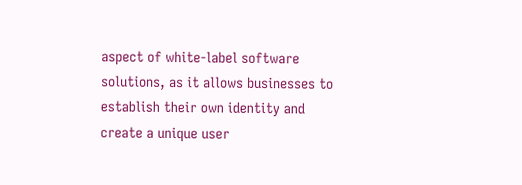aspect of white-label software solutions, as it allows businesses to establish their own identity and create a unique user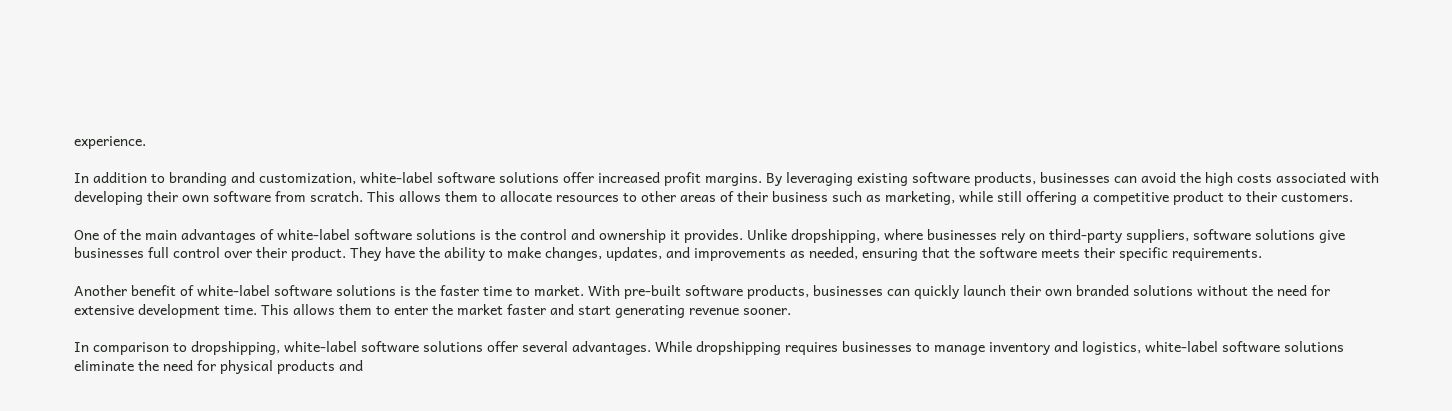experience.

In addition to branding and customization, white-label software solutions offer increased profit margins. By leveraging existing software products, businesses can avoid the high costs associated with developing their own software from scratch. This allows them to allocate resources to other areas of their business such as marketing, while still offering a competitive product to their customers.

One of the main advantages of white-label software solutions is the control and ownership it provides. Unlike dropshipping, where businesses rely on third-party suppliers, software solutions give businesses full control over their product. They have the ability to make changes, updates, and improvements as needed, ensuring that the software meets their specific requirements.

Another benefit of white-label software solutions is the faster time to market. With pre-built software products, businesses can quickly launch their own branded solutions without the need for extensive development time. This allows them to enter the market faster and start generating revenue sooner.

In comparison to dropshipping, white-label software solutions offer several advantages. While dropshipping requires businesses to manage inventory and logistics, white-label software solutions eliminate the need for physical products and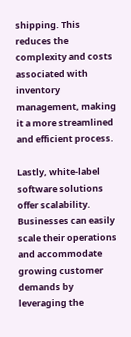shipping. This reduces the complexity and costs associated with inventory management, making it a more streamlined and efficient process.

Lastly, white-label software solutions offer scalability. Businesses can easily scale their operations and accommodate growing customer demands by leveraging the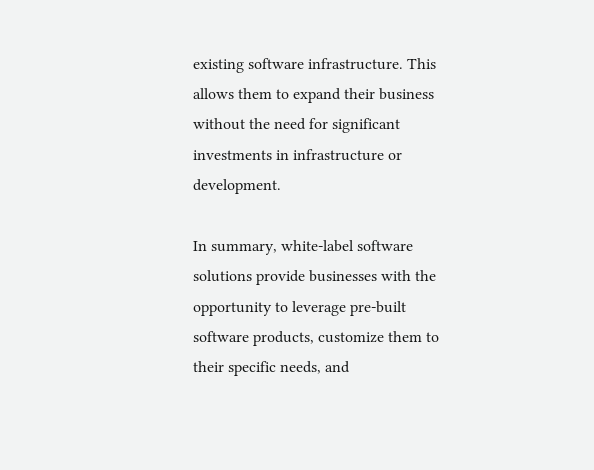existing software infrastructure. This allows them to expand their business without the need for significant investments in infrastructure or development.

In summary, white-label software solutions provide businesses with the opportunity to leverage pre-built software products, customize them to their specific needs, and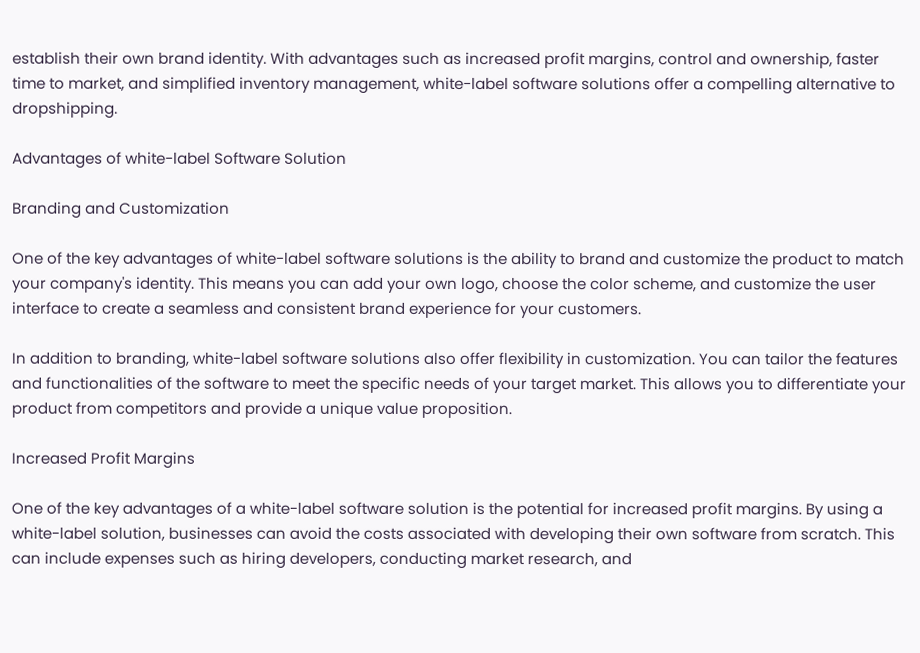establish their own brand identity. With advantages such as increased profit margins, control and ownership, faster time to market, and simplified inventory management, white-label software solutions offer a compelling alternative to dropshipping.

Advantages of white-label Software Solution

Branding and Customization

One of the key advantages of white-label software solutions is the ability to brand and customize the product to match your company's identity. This means you can add your own logo, choose the color scheme, and customize the user interface to create a seamless and consistent brand experience for your customers.

In addition to branding, white-label software solutions also offer flexibility in customization. You can tailor the features and functionalities of the software to meet the specific needs of your target market. This allows you to differentiate your product from competitors and provide a unique value proposition.

Increased Profit Margins

One of the key advantages of a white-label software solution is the potential for increased profit margins. By using a white-label solution, businesses can avoid the costs associated with developing their own software from scratch. This can include expenses such as hiring developers, conducting market research, and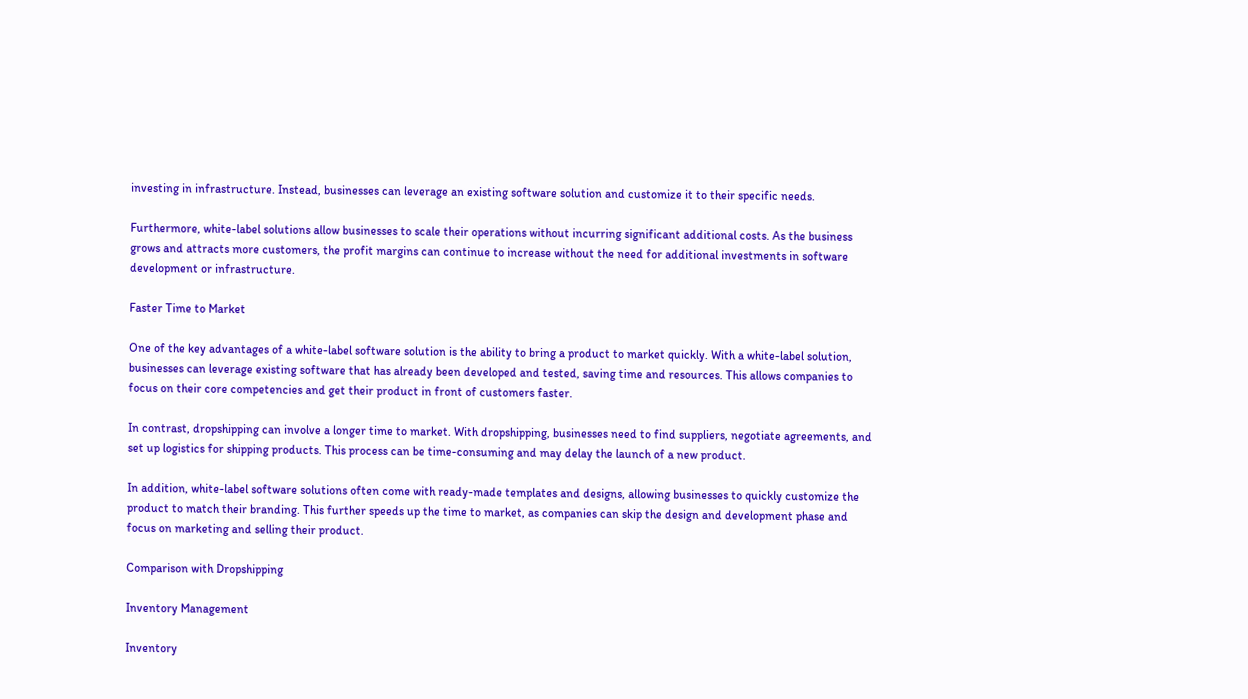investing in infrastructure. Instead, businesses can leverage an existing software solution and customize it to their specific needs.

Furthermore, white-label solutions allow businesses to scale their operations without incurring significant additional costs. As the business grows and attracts more customers, the profit margins can continue to increase without the need for additional investments in software development or infrastructure.

Faster Time to Market

One of the key advantages of a white-label software solution is the ability to bring a product to market quickly. With a white-label solution, businesses can leverage existing software that has already been developed and tested, saving time and resources. This allows companies to focus on their core competencies and get their product in front of customers faster.

In contrast, dropshipping can involve a longer time to market. With dropshipping, businesses need to find suppliers, negotiate agreements, and set up logistics for shipping products. This process can be time-consuming and may delay the launch of a new product.

In addition, white-label software solutions often come with ready-made templates and designs, allowing businesses to quickly customize the product to match their branding. This further speeds up the time to market, as companies can skip the design and development phase and focus on marketing and selling their product.

Comparison with Dropshipping

Inventory Management

Inventory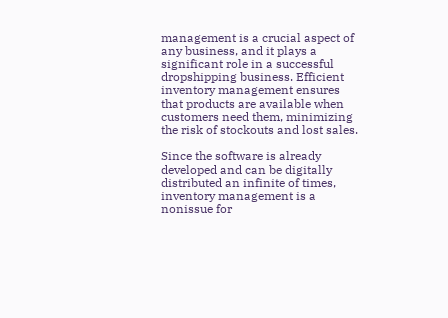management is a crucial aspect of any business, and it plays a significant role in a successful dropshipping business. Efficient inventory management ensures that products are available when customers need them, minimizing the risk of stockouts and lost sales.

Since the software is already developed and can be digitally distributed an infinite of times, inventory management is a nonissue for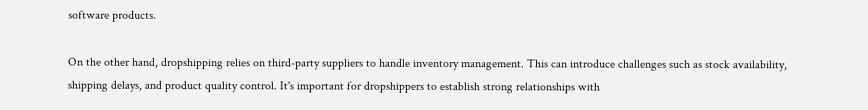software products.

On the other hand, dropshipping relies on third-party suppliers to handle inventory management. This can introduce challenges such as stock availability, shipping delays, and product quality control. It's important for dropshippers to establish strong relationships with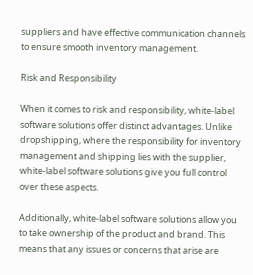suppliers and have effective communication channels to ensure smooth inventory management.

Risk and Responsibility

When it comes to risk and responsibility, white-label software solutions offer distinct advantages. Unlike dropshipping, where the responsibility for inventory management and shipping lies with the supplier, white-label software solutions give you full control over these aspects.

Additionally, white-label software solutions allow you to take ownership of the product and brand. This means that any issues or concerns that arise are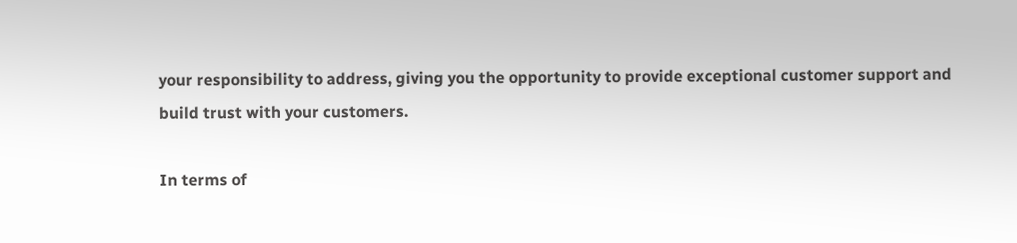your responsibility to address, giving you the opportunity to provide exceptional customer support and build trust with your customers.

In terms of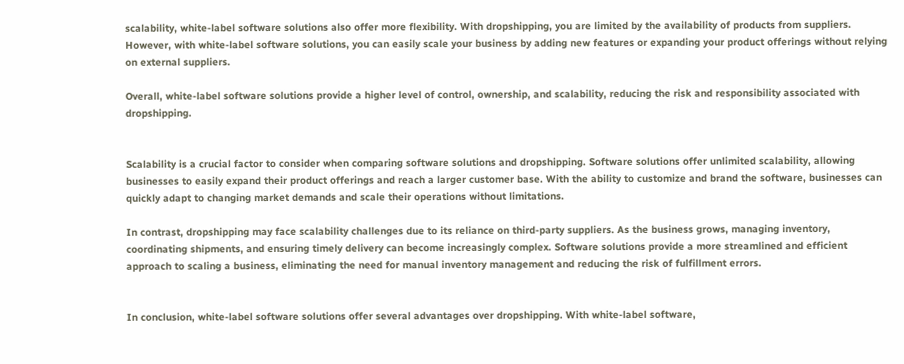scalability, white-label software solutions also offer more flexibility. With dropshipping, you are limited by the availability of products from suppliers. However, with white-label software solutions, you can easily scale your business by adding new features or expanding your product offerings without relying on external suppliers.

Overall, white-label software solutions provide a higher level of control, ownership, and scalability, reducing the risk and responsibility associated with dropshipping.


Scalability is a crucial factor to consider when comparing software solutions and dropshipping. Software solutions offer unlimited scalability, allowing businesses to easily expand their product offerings and reach a larger customer base. With the ability to customize and brand the software, businesses can quickly adapt to changing market demands and scale their operations without limitations.

In contrast, dropshipping may face scalability challenges due to its reliance on third-party suppliers. As the business grows, managing inventory, coordinating shipments, and ensuring timely delivery can become increasingly complex. Software solutions provide a more streamlined and efficient approach to scaling a business, eliminating the need for manual inventory management and reducing the risk of fulfillment errors.


In conclusion, white-label software solutions offer several advantages over dropshipping. With white-label software,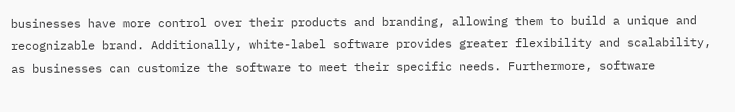businesses have more control over their products and branding, allowing them to build a unique and recognizable brand. Additionally, white-label software provides greater flexibility and scalability, as businesses can customize the software to meet their specific needs. Furthermore, software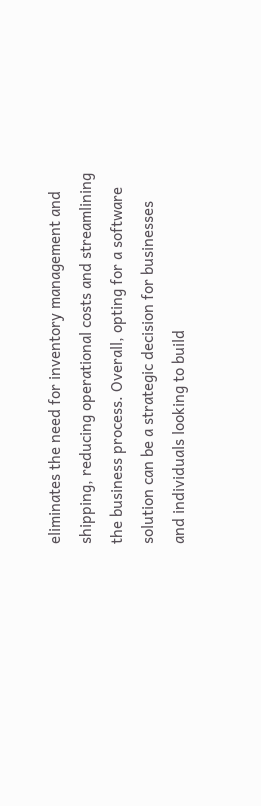eliminates the need for inventory management and shipping, reducing operational costs and streamlining the business process. Overall, opting for a software solution can be a strategic decision for businesses and individuals looking to build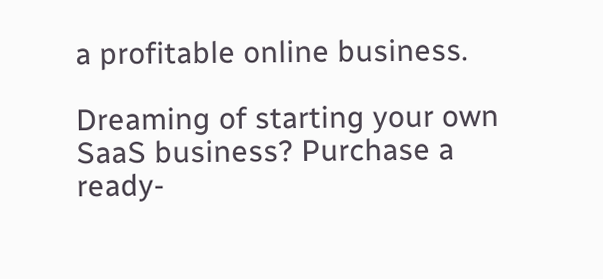a profitable online business.

Dreaming of starting your own SaaS business? Purchase a ready-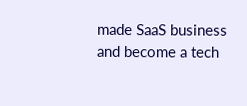made SaaS business and become a tech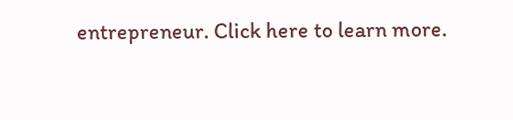entrepreneur. Click here to learn more.